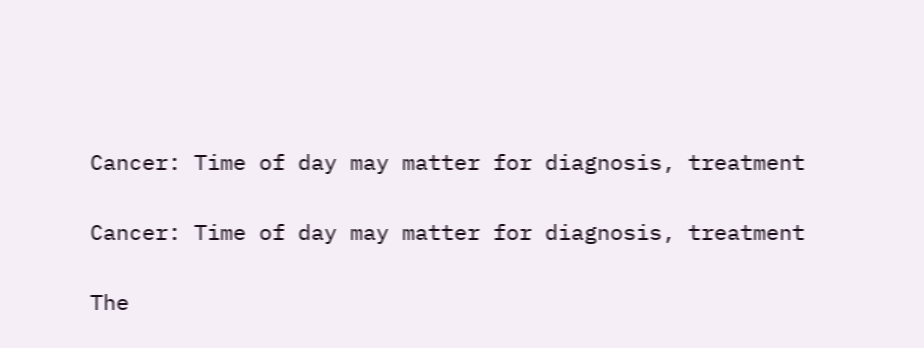Cancer: Time of day may matter for diagnosis, treatment

Cancer: Time of day may matter for diagnosis, treatment

The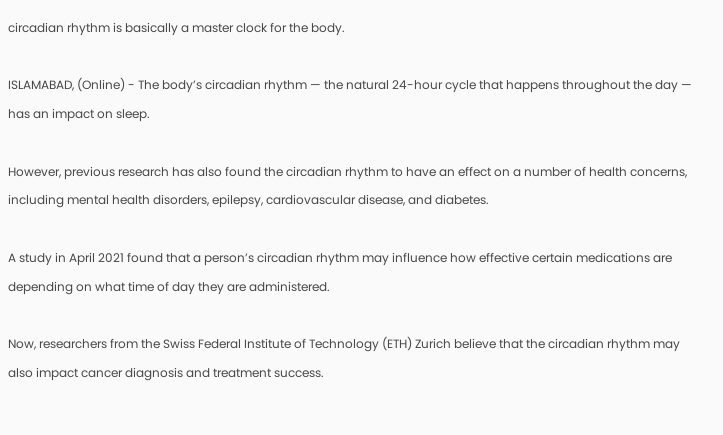circadian rhythm is basically a master clock for the body.

ISLAMABAD, (Online) - The body’s circadian rhythm — the natural 24-hour cycle that happens throughout the day — has an impact on sleep.

However, previous research has also found the circadian rhythm to have an effect on a number of health concerns, including mental health disorders, epilepsy, cardiovascular disease, and diabetes.

A study in April 2021 found that a person’s circadian rhythm may influence how effective certain medications are depending on what time of day they are administered.

Now, researchers from the Swiss Federal Institute of Technology (ETH) Zurich believe that the circadian rhythm may also impact cancer diagnosis and treatment success.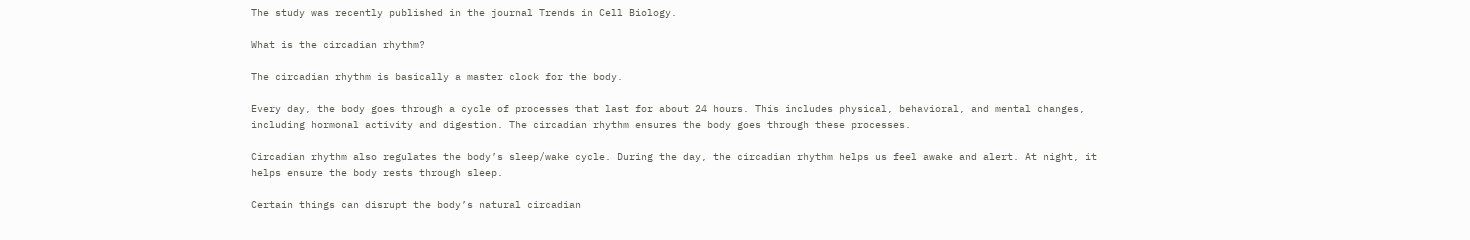The study was recently published in the journal Trends in Cell Biology.

What is the circadian rhythm?

The circadian rhythm is basically a master clock for the body.

Every day, the body goes through a cycle of processes that last for about 24 hours. This includes physical, behavioral, and mental changes, including hormonal activity and digestion. The circadian rhythm ensures the body goes through these processes.

Circadian rhythm also regulates the body’s sleep/wake cycle. During the day, the circadian rhythm helps us feel awake and alert. At night, it helps ensure the body rests through sleep.

Certain things can disrupt the body’s natural circadian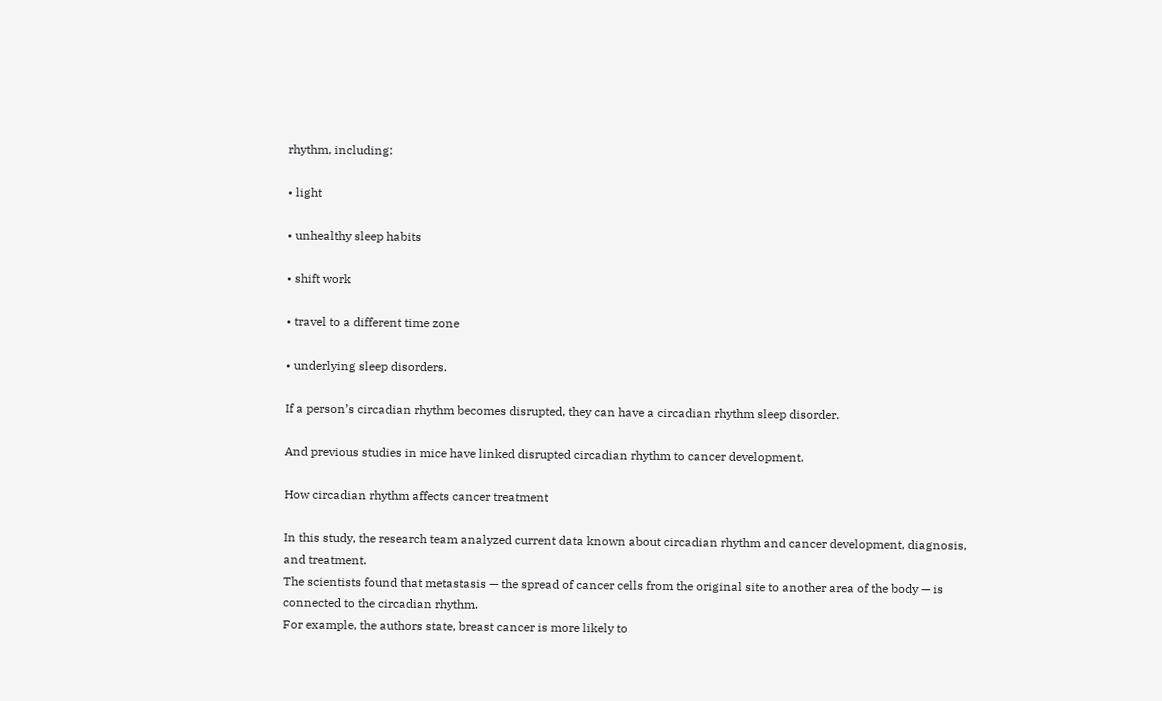rhythm, including:

• light

• unhealthy sleep habits

• shift work

• travel to a different time zone

• underlying sleep disorders.

If a person’s circadian rhythm becomes disrupted, they can have a circadian rhythm sleep disorder.

And previous studies in mice have linked disrupted circadian rhythm to cancer development.

How circadian rhythm affects cancer treatment

In this study, the research team analyzed current data known about circadian rhythm and cancer development, diagnosis, and treatment.
The scientists found that metastasis — the spread of cancer cells from the original site to another area of the body — is connected to the circadian rhythm.
For example, the authors state, breast cancer is more likely to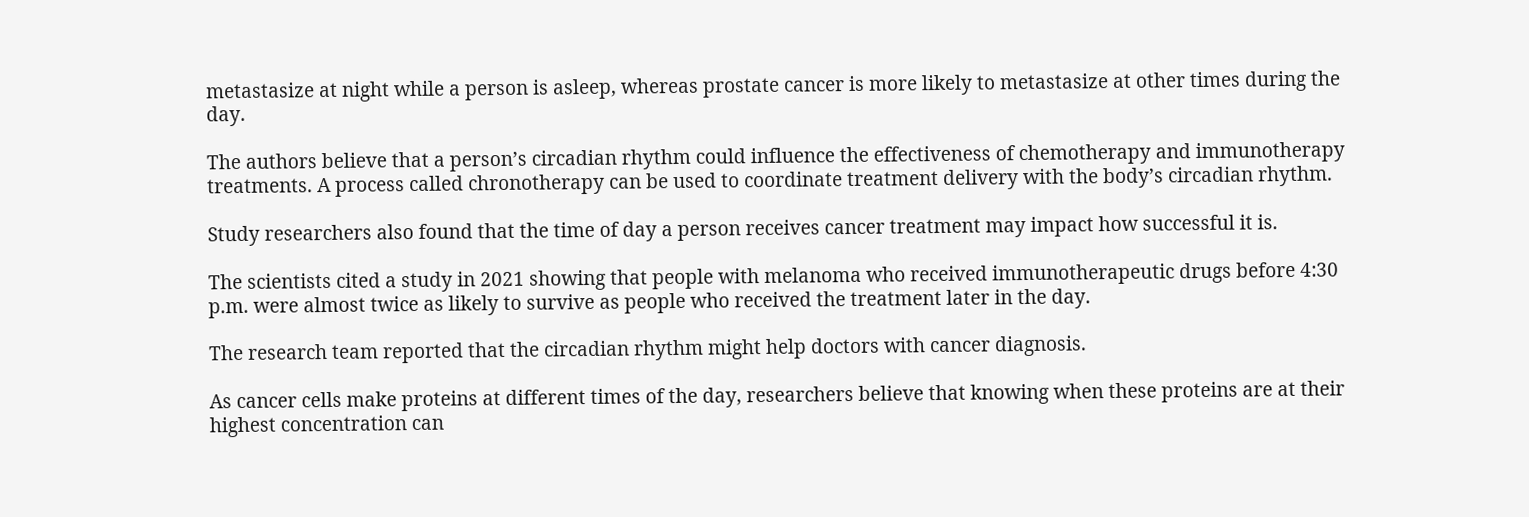metastasize at night while a person is asleep, whereas prostate cancer is more likely to metastasize at other times during the day.

The authors believe that a person’s circadian rhythm could influence the effectiveness of chemotherapy and immunotherapy treatments. A process called chronotherapy can be used to coordinate treatment delivery with the body’s circadian rhythm.

Study researchers also found that the time of day a person receives cancer treatment may impact how successful it is.

The scientists cited a study in 2021 showing that people with melanoma who received immunotherapeutic drugs before 4:30 p.m. were almost twice as likely to survive as people who received the treatment later in the day.

The research team reported that the circadian rhythm might help doctors with cancer diagnosis.

As cancer cells make proteins at different times of the day, researchers believe that knowing when these proteins are at their highest concentration can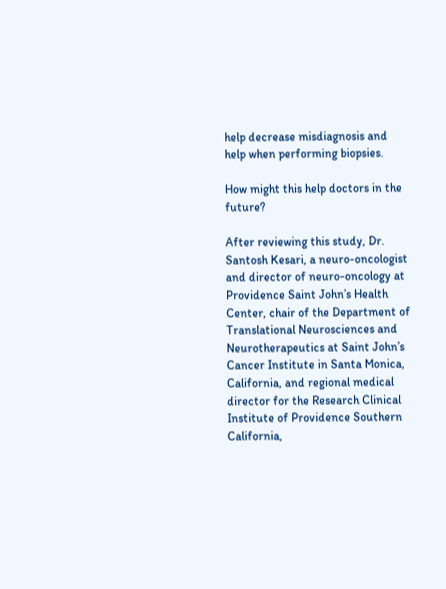help decrease misdiagnosis and help when performing biopsies.

How might this help doctors in the future?

After reviewing this study, Dr. Santosh Kesari, a neuro-oncologist and director of neuro-oncology at Providence Saint John’s Health Center, chair of the Department of Translational Neurosciences and Neurotherapeutics at Saint John’s Cancer Institute in Santa Monica, California, and regional medical director for the Research Clinical Institute of Providence Southern California,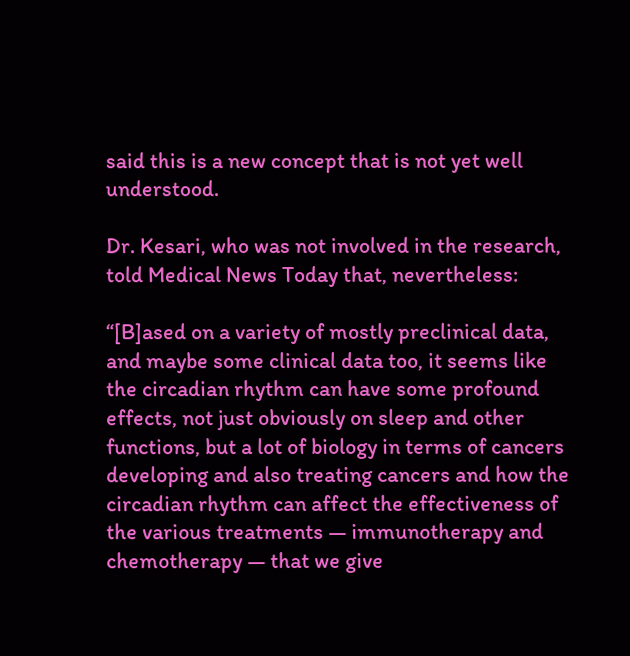said this is a new concept that is not yet well understood.

Dr. Kesari, who was not involved in the research, told Medical News Today that, nevertheless:

“[B]ased on a variety of mostly preclinical data, and maybe some clinical data too, it seems like the circadian rhythm can have some profound effects, not just obviously on sleep and other functions, but a lot of biology in terms of cancers developing and also treating cancers and how the circadian rhythm can affect the effectiveness of the various treatments — immunotherapy and chemotherapy — that we give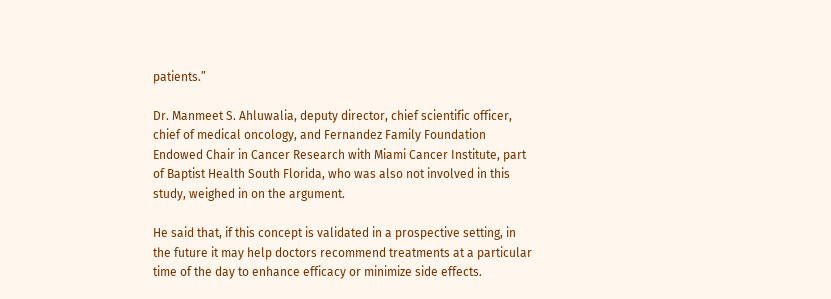patients.”

Dr. Manmeet S. Ahluwalia, deputy director, chief scientific officer, chief of medical oncology, and Fernandez Family Foundation Endowed Chair in Cancer Research with Miami Cancer Institute, part of Baptist Health South Florida, who was also not involved in this study, weighed in on the argument.

He said that, if this concept is validated in a prospective setting, in the future it may help doctors recommend treatments at a particular time of the day to enhance efficacy or minimize side effects.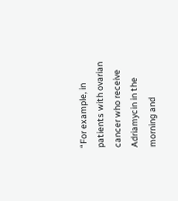“For example, in patients with ovarian cancer who receive Adriamycin in the morning and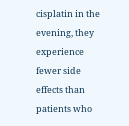cisplatin in the evening, they experience fewer side effects than patients who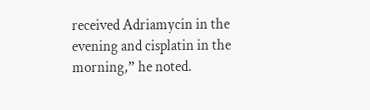received Adriamycin in the evening and cisplatin in the morning,” he noted.